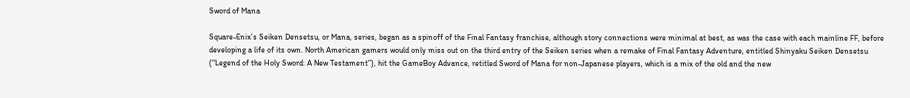Sword of Mana

Square-Enix’s Seiken Densetsu, or Mana, series, began as a spinoff of the Final Fantasy franchise, although story connections were minimal at best, as was the case with each mainline FF, before developing a life of its own. North American gamers would only miss out on the third entry of the Seiken series when a remake of Final Fantasy Adventure, entitled Shinyaku Seiken Densetsu (“Legend of the Holy Sword: A New Testament”), hit the GameBoy Advance, retitled Sword of Mana for non-Japanese players, which is a mix of the old and the new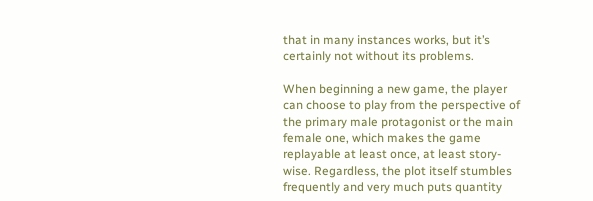that in many instances works, but it’s certainly not without its problems.

When beginning a new game, the player can choose to play from the perspective of the primary male protagonist or the main female one, which makes the game replayable at least once, at least story-wise. Regardless, the plot itself stumbles frequently and very much puts quantity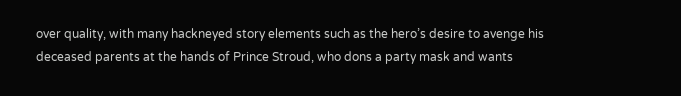over quality, with many hackneyed story elements such as the hero’s desire to avenge his deceased parents at the hands of Prince Stroud, who dons a party mask and wants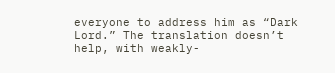everyone to address him as “Dark Lord.” The translation doesn’t help, with weakly-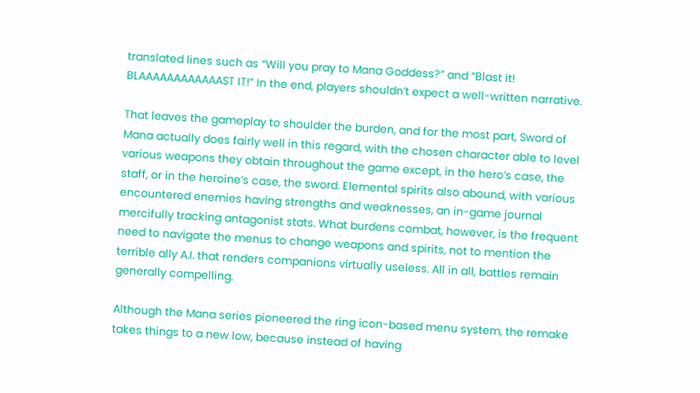translated lines such as “Will you pray to Mana Goddess?” and “Blast it! BLAAAAAAAAAAAAST IT!” In the end, players shouldn’t expect a well-written narrative.

That leaves the gameplay to shoulder the burden, and for the most part, Sword of Mana actually does fairly well in this regard, with the chosen character able to level various weapons they obtain throughout the game except, in the hero’s case, the staff, or in the heroine’s case, the sword. Elemental spirits also abound, with various encountered enemies having strengths and weaknesses, an in-game journal mercifully tracking antagonist stats. What burdens combat, however, is the frequent need to navigate the menus to change weapons and spirits, not to mention the terrible ally A.I. that renders companions virtually useless. All in all, battles remain generally compelling.

Although the Mana series pioneered the ring icon-based menu system, the remake takes things to a new low, because instead of having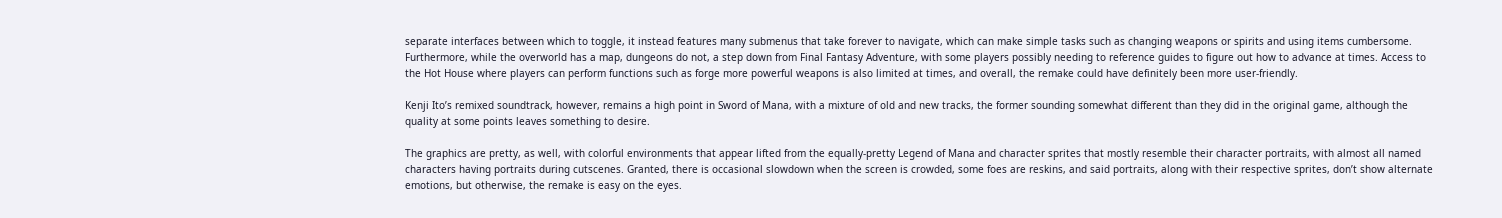separate interfaces between which to toggle, it instead features many submenus that take forever to navigate, which can make simple tasks such as changing weapons or spirits and using items cumbersome. Furthermore, while the overworld has a map, dungeons do not, a step down from Final Fantasy Adventure, with some players possibly needing to reference guides to figure out how to advance at times. Access to the Hot House where players can perform functions such as forge more powerful weapons is also limited at times, and overall, the remake could have definitely been more user-friendly.

Kenji Ito’s remixed soundtrack, however, remains a high point in Sword of Mana, with a mixture of old and new tracks, the former sounding somewhat different than they did in the original game, although the quality at some points leaves something to desire.

The graphics are pretty, as well, with colorful environments that appear lifted from the equally-pretty Legend of Mana and character sprites that mostly resemble their character portraits, with almost all named characters having portraits during cutscenes. Granted, there is occasional slowdown when the screen is crowded, some foes are reskins, and said portraits, along with their respective sprites, don’t show alternate emotions, but otherwise, the remake is easy on the eyes.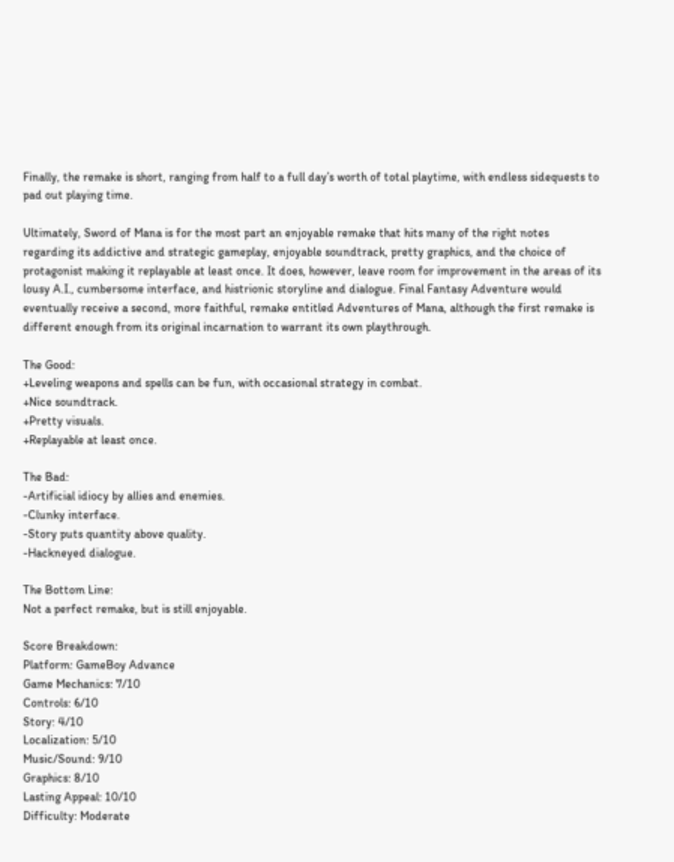Finally, the remake is short, ranging from half to a full day’s worth of total playtime, with endless sidequests to pad out playing time.

Ultimately, Sword of Mana is for the most part an enjoyable remake that hits many of the right notes regarding its addictive and strategic gameplay, enjoyable soundtrack, pretty graphics, and the choice of protagonist making it replayable at least once. It does, however, leave room for improvement in the areas of its lousy A.I., cumbersome interface, and histrionic storyline and dialogue. Final Fantasy Adventure would eventually receive a second, more faithful, remake entitled Adventures of Mana, although the first remake is different enough from its original incarnation to warrant its own playthrough.

The Good:
+Leveling weapons and spells can be fun, with occasional strategy in combat.
+Nice soundtrack.
+Pretty visuals.
+Replayable at least once.

The Bad:
-Artificial idiocy by allies and enemies.
-Clunky interface.
-Story puts quantity above quality.
-Hackneyed dialogue.

The Bottom Line:
Not a perfect remake, but is still enjoyable.

Score Breakdown:
Platform: GameBoy Advance
Game Mechanics: 7/10
Controls: 6/10
Story: 4/10
Localization: 5/10
Music/Sound: 9/10
Graphics: 8/10
Lasting Appeal: 10/10
Difficulty: Moderate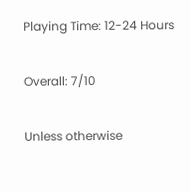Playing Time: 12-24 Hours

Overall: 7/10

Unless otherwise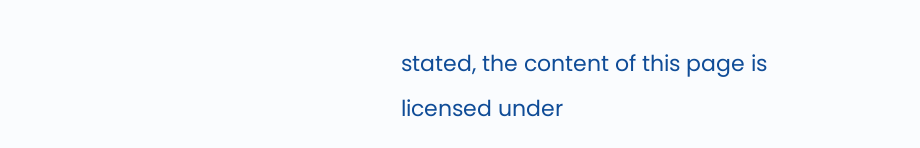stated, the content of this page is licensed under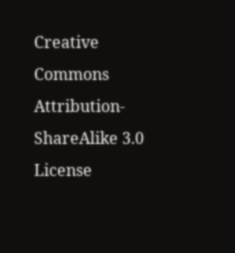Creative Commons Attribution-ShareAlike 3.0 License